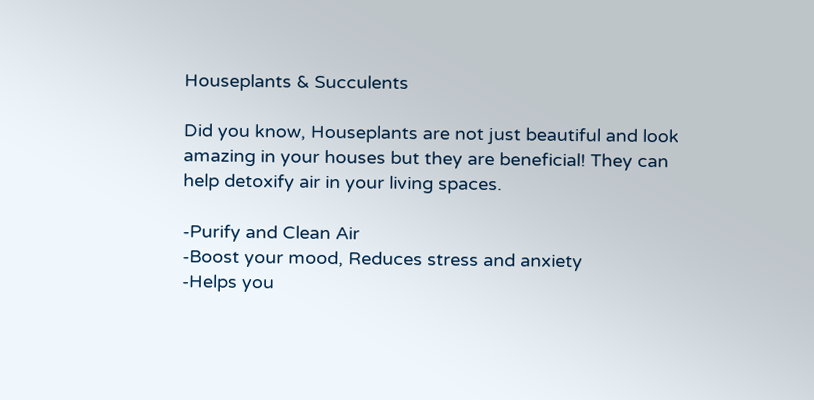Houseplants & Succulents

Did you know, Houseplants are not just beautiful and look amazing in your houses but they are beneficial! They can help detoxify air in your living spaces.

-Purify and Clean Air
-Boost your mood, Reduces stress and anxiety
-Helps you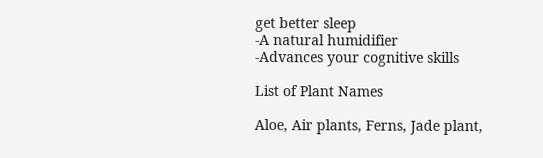get better sleep
-A natural humidifier
-Advances your cognitive skills

List of Plant Names

Aloe, Air plants, Ferns, Jade plant,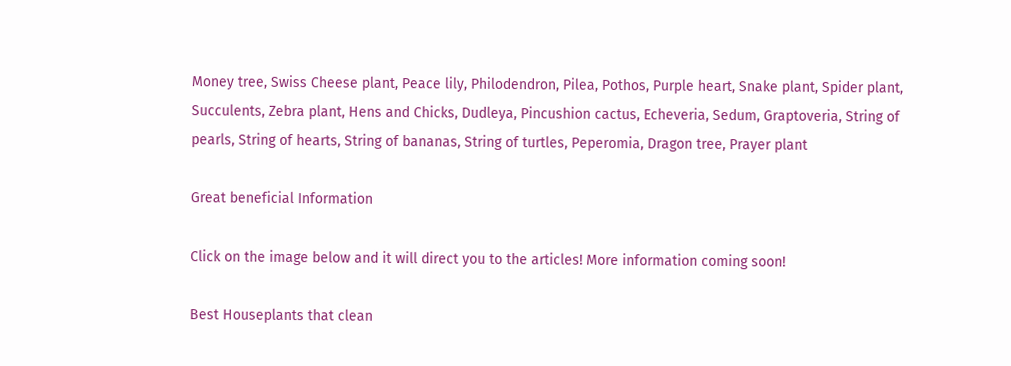Money tree, Swiss Cheese plant, Peace lily, Philodendron, Pilea, Pothos, Purple heart, Snake plant, Spider plant, Succulents, Zebra plant, Hens and Chicks, Dudleya, Pincushion cactus, Echeveria, Sedum, Graptoveria, String of pearls, String of hearts, String of bananas, String of turtles, Peperomia, Dragon tree, Prayer plant

Great beneficial Information

Click on the image below and it will direct you to the articles! More information coming soon!

Best Houseplants that clean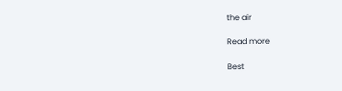the air

Read more

Best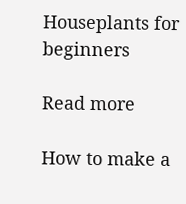Houseplants for beginners

Read more

How to make a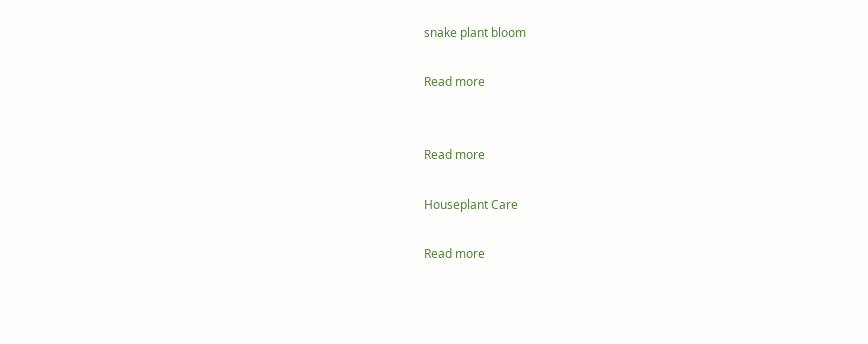snake plant bloom

Read more


Read more

Houseplant Care

Read more